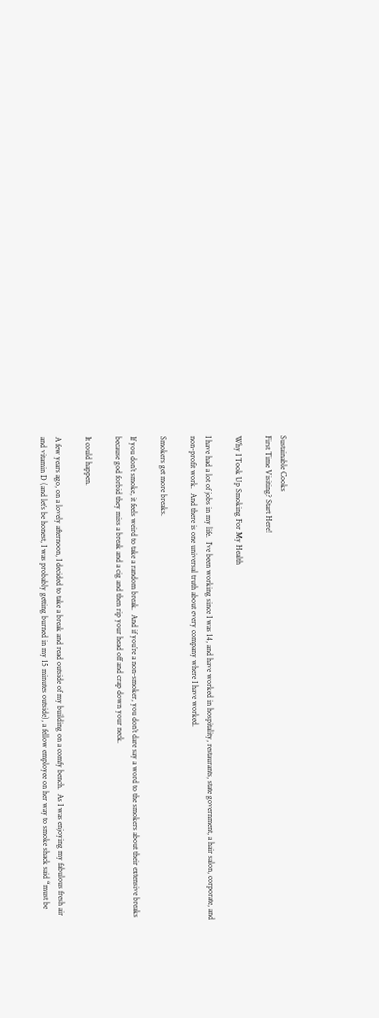Sustainable Cooks
First Time Visiting? Start Here!

Why I Took Up Smoking For My Health

I have had a lot of jobs in my life.  I’ve been working since I was 14, and have worked in hospitality, restaurants, state government, a hair salon, corporate, and non-profit work.  And there is one universal truth about every company where I have worked.

Smokers get more breaks.

If you don’t smoke, it feels weird to take a random break.  And if you’re a non-smoker, you don’t dare say a word to the smokers about their extensive breaks because god forbid they miss a break and a cig and then rip your head off and crap down your neck.

It could happen.

A few years ago, on a lovely afternoon, I decided to take a break and read outside of my building on a comfy bench.  As I was enjoying my fabulous fresh air and vitamin D (and let’s be honest, I was probably getting burned in my 15 minutes outside), a fellow employee on her way to smoke shack said “must be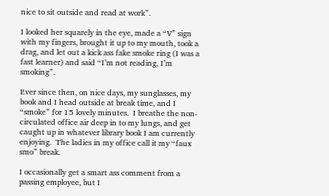nice to sit outside and read at work”.

I looked her squarely in the eye, made a “V” sign with my fingers, brought it up to my mouth, took a drag, and let out a kick ass fake smoke ring (I was a fast learner) and said “I’m not reading, I’m smoking”.

Ever since then, on nice days, my sunglasses, my book and I head outside at break time, and I “smoke” for 15 lovely minutes.  I breathe the non-circulated office air deep in to my lungs, and get caught up in whatever library book I am currently enjoying.  The ladies in my office call it my “faux smo” break.

I occasionally get a smart ass comment from a passing employee, but I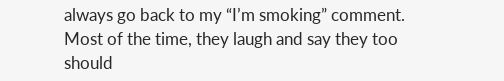always go back to my “I’m smoking” comment.  Most of the time, they laugh and say they too should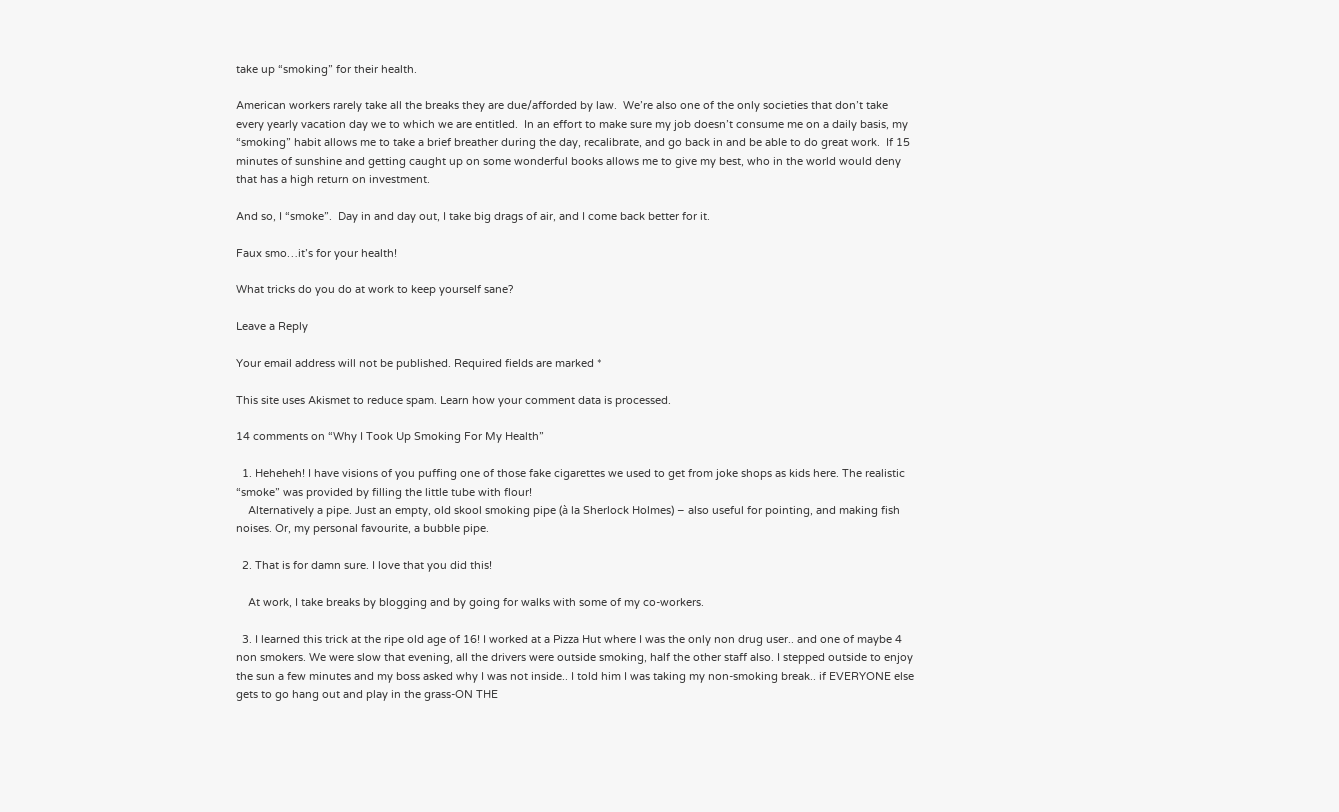take up “smoking” for their health.

American workers rarely take all the breaks they are due/afforded by law.  We’re also one of the only societies that don’t take every yearly vacation day we to which we are entitled.  In an effort to make sure my job doesn’t consume me on a daily basis, my “smoking” habit allows me to take a brief breather during the day, recalibrate, and go back in and be able to do great work.  If 15 minutes of sunshine and getting caught up on some wonderful books allows me to give my best, who in the world would deny that has a high return on investment.

And so, I “smoke”.  Day in and day out, I take big drags of air, and I come back better for it.

Faux smo…it’s for your health!

What tricks do you do at work to keep yourself sane?

Leave a Reply

Your email address will not be published. Required fields are marked *

This site uses Akismet to reduce spam. Learn how your comment data is processed.

14 comments on “Why I Took Up Smoking For My Health”

  1. Heheheh! I have visions of you puffing one of those fake cigarettes we used to get from joke shops as kids here. The realistic “smoke” was provided by filling the little tube with flour!
    Alternatively a pipe. Just an empty, old skool smoking pipe (à la Sherlock Holmes) – also useful for pointing, and making fish noises. Or, my personal favourite, a bubble pipe.

  2. That is for damn sure. I love that you did this!

    At work, I take breaks by blogging and by going for walks with some of my co-workers.

  3. I learned this trick at the ripe old age of 16! I worked at a Pizza Hut where I was the only non drug user.. and one of maybe 4 non smokers. We were slow that evening, all the drivers were outside smoking, half the other staff also. I stepped outside to enjoy the sun a few minutes and my boss asked why I was not inside.. I told him I was taking my non-smoking break.. if EVERYONE else gets to go hang out and play in the grass-ON THE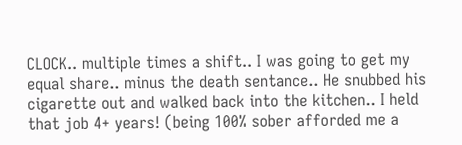CLOCK.. multiple times a shift.. I was going to get my equal share.. minus the death sentance.. He snubbed his cigarette out and walked back into the kitchen.. I held that job 4+ years! (being 100% sober afforded me a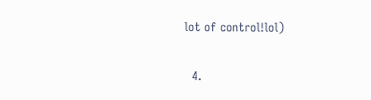lot of control!lol)

  4.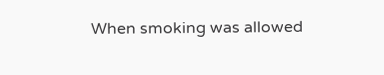When smoking was allowed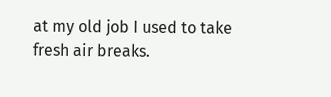at my old job I used to take fresh air breaks.